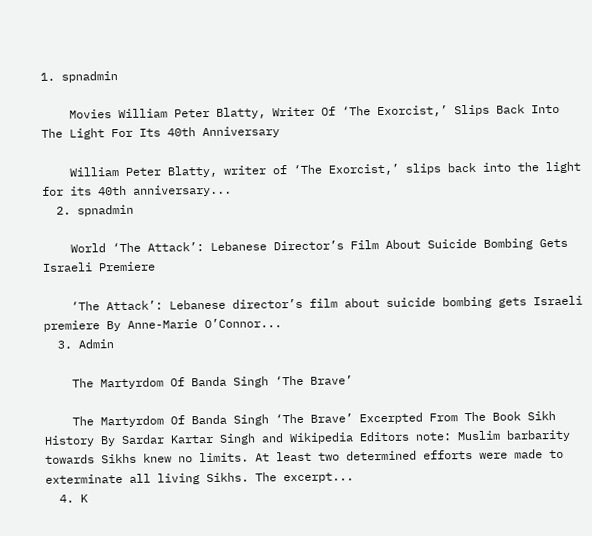1. spnadmin

    Movies William Peter Blatty, Writer Of ‘The Exorcist,’ Slips Back Into The Light For Its 40th Anniversary

    William Peter Blatty, writer of ‘The Exorcist,’ slips back into the light for its 40th anniversary...
  2. spnadmin

    World ‘The Attack’: Lebanese Director’s Film About Suicide Bombing Gets Israeli Premiere

    ‘The Attack’: Lebanese director’s film about suicide bombing gets Israeli premiere By Anne-Marie O’Connor...
  3. Admin

    The Martyrdom Of Banda Singh ‘The Brave’

    The Martyrdom Of Banda Singh ‘The Brave’ Excerpted From The Book Sikh History By Sardar Kartar Singh and Wikipedia Editors note: Muslim barbarity towards Sikhs knew no limits. At least two determined efforts were made to exterminate all living Sikhs. The excerpt...
  4. K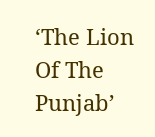‘The Lion Of The Punjab’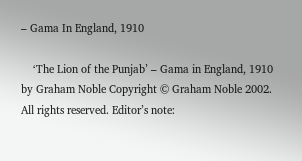– Gama In England, 1910

    ‘The Lion of the Punjab’ – Gama in England, 1910 by Graham Noble Copyright © Graham Noble 2002. All rights reserved. Editor’s note: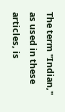The term "Indian," as used in these articles, is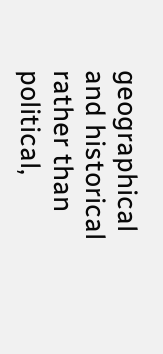geographical and historical rather than political,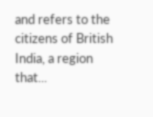and refers to the citizens of British India, a region that...